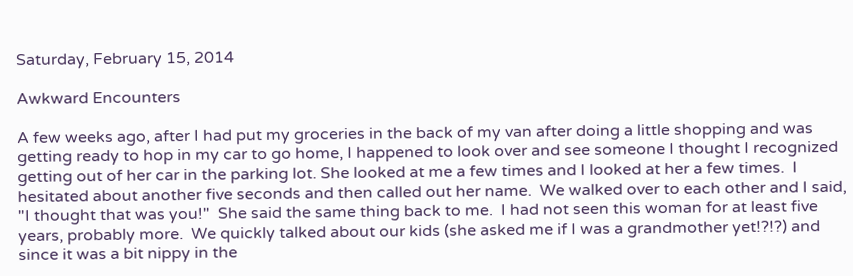Saturday, February 15, 2014

Awkward Encounters

A few weeks ago, after I had put my groceries in the back of my van after doing a little shopping and was getting ready to hop in my car to go home, I happened to look over and see someone I thought I recognized getting out of her car in the parking lot. She looked at me a few times and I looked at her a few times.  I hesitated about another five seconds and then called out her name.  We walked over to each other and I said, "I thought that was you!"  She said the same thing back to me.  I had not seen this woman for at least five years, probably more.  We quickly talked about our kids (she asked me if I was a grandmother yet!?!?) and since it was a bit nippy in the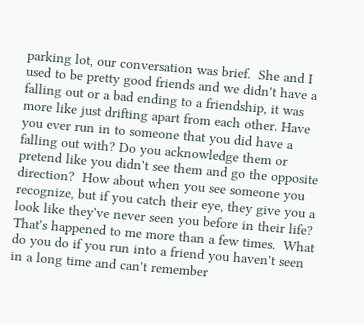parking lot, our conversation was brief.  She and I used to be pretty good friends and we didn't have a falling out or a bad ending to a friendship, it was more like just drifting apart from each other. Have you ever run in to someone that you did have a falling out with? Do you acknowledge them or pretend like you didn't see them and go the opposite direction?  How about when you see someone you recognize, but if you catch their eye, they give you a look like they've never seen you before in their life?  That's happened to me more than a few times.  What do you do if you run into a friend you haven't seen in a long time and can't remember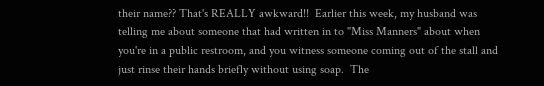their name?? That's REALLY awkward!!  Earlier this week, my husband was telling me about someone that had written in to "Miss Manners" about when you're in a public restroom, and you witness someone coming out of the stall and just rinse their hands briefly without using soap.  The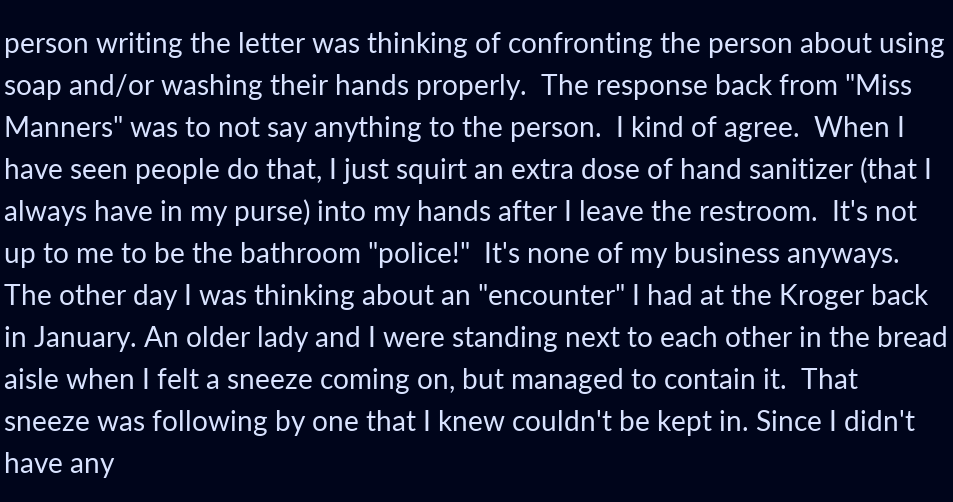person writing the letter was thinking of confronting the person about using soap and/or washing their hands properly.  The response back from "Miss Manners" was to not say anything to the person.  I kind of agree.  When I have seen people do that, I just squirt an extra dose of hand sanitizer (that I always have in my purse) into my hands after I leave the restroom.  It's not up to me to be the bathroom "police!"  It's none of my business anyways. The other day I was thinking about an "encounter" I had at the Kroger back in January. An older lady and I were standing next to each other in the bread aisle when I felt a sneeze coming on, but managed to contain it.  That sneeze was following by one that I knew couldn't be kept in. Since I didn't have any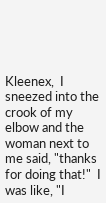Kleenex,  I sneezed into the crook of my elbow and the woman next to me said, "thanks for doing that!"  I was like, "I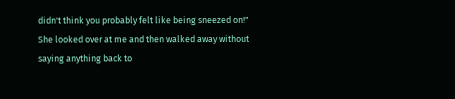didn't think you probably felt like being sneezed on!" She looked over at me and then walked away without saying anything back to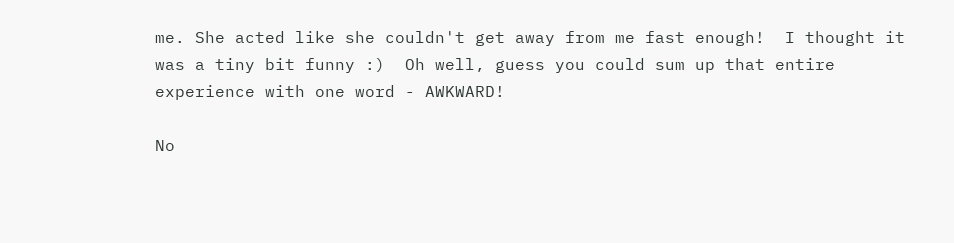me. She acted like she couldn't get away from me fast enough!  I thought it was a tiny bit funny :)  Oh well, guess you could sum up that entire experience with one word - AWKWARD!

No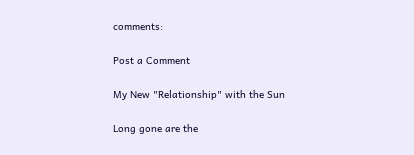comments:

Post a Comment

My New "Relationship" with the Sun

Long gone are the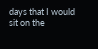days that I would sit on the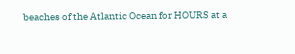beaches of the Atlantic Ocean for HOURS at a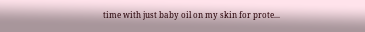time with just baby oil on my skin for prote...